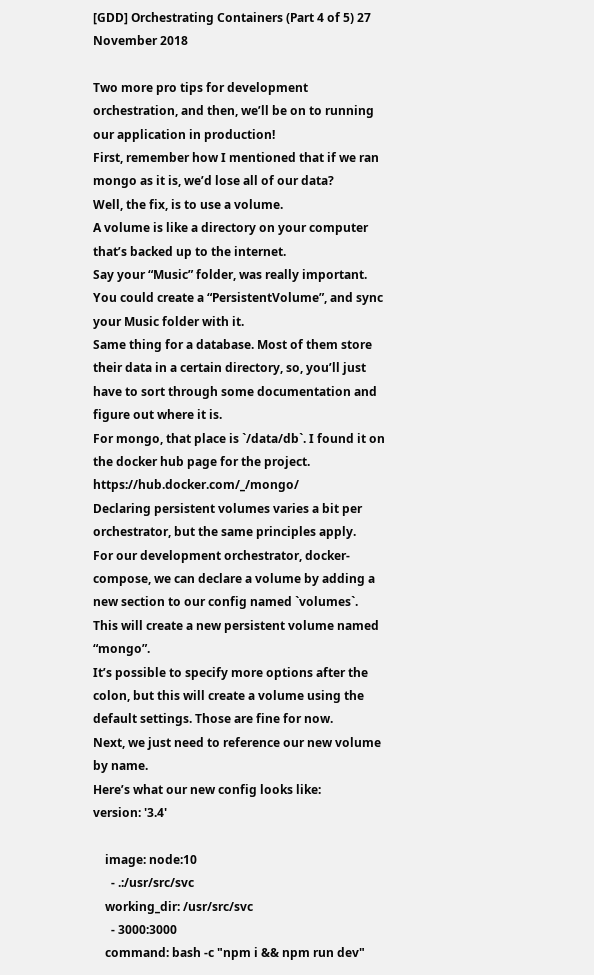[GDD] Orchestrating Containers (Part 4 of 5) 27 November 2018

Two more pro tips for development orchestration, and then, we’ll be on to running our application in production!
First, remember how I mentioned that if we ran mongo as it is, we’d lose all of our data?
Well, the fix, is to use a volume.
A volume is like a directory on your computer that’s backed up to the internet.
Say your “Music” folder, was really important. You could create a “PersistentVolume”, and sync your Music folder with it.
Same thing for a database. Most of them store their data in a certain directory, so, you’ll just have to sort through some documentation and figure out where it is.
For mongo, that place is `/data/db`. I found it on the docker hub page for the project. https://hub.docker.com/_/mongo/
Declaring persistent volumes varies a bit per orchestrator, but the same principles apply.
For our development orchestrator, docker-compose, we can declare a volume by adding a new section to our config named `volumes`.
This will create a new persistent volume named “mongo”.
It’s possible to specify more options after the colon, but this will create a volume using the default settings. Those are fine for now.
Next, we just need to reference our new volume by name.
Here’s what our new config looks like:
version: '3.4'

    image: node:10
      - .:/usr/src/svc
    working_dir: /usr/src/svc
      - 3000:3000
    command: bash -c "npm i && npm run dev"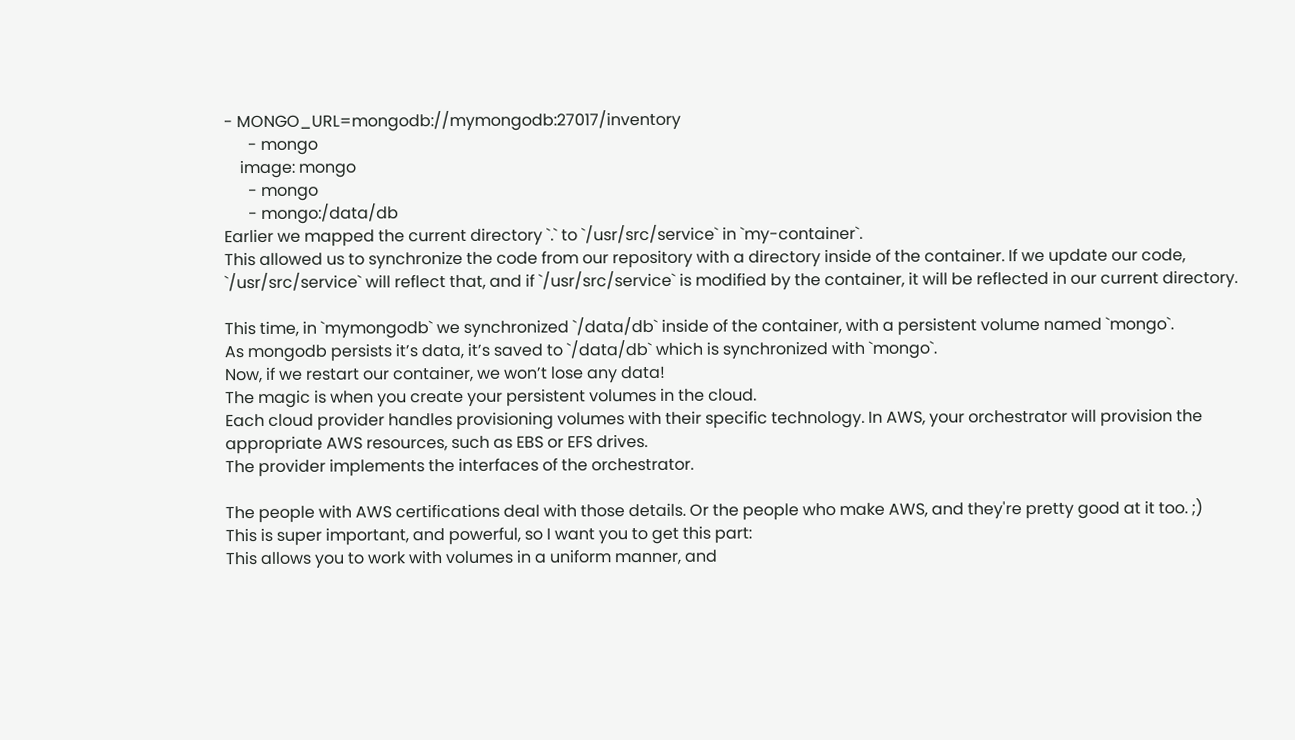- MONGO_URL=mongodb://mymongodb:27017/inventory
      - mongo
    image: mongo
      - mongo
      - mongo:/data/db
Earlier we mapped the current directory `.` to `/usr/src/service` in `my-container`.
This allowed us to synchronize the code from our repository with a directory inside of the container. If we update our code, `/usr/src/service` will reflect that, and if `/usr/src/service` is modified by the container, it will be reflected in our current directory.

This time, in `mymongodb` we synchronized `/data/db` inside of the container, with a persistent volume named `mongo`.
As mongodb persists it’s data, it’s saved to `/data/db` which is synchronized with `mongo`.
Now, if we restart our container, we won’t lose any data!
The magic is when you create your persistent volumes in the cloud.
Each cloud provider handles provisioning volumes with their specific technology. In AWS, your orchestrator will provision the appropriate AWS resources, such as EBS or EFS drives.
The provider implements the interfaces of the orchestrator.

The people with AWS certifications deal with those details. Or the people who make AWS, and they're pretty good at it too. ;)
This is super important, and powerful, so I want you to get this part:
This allows you to work with volumes in a uniform manner, and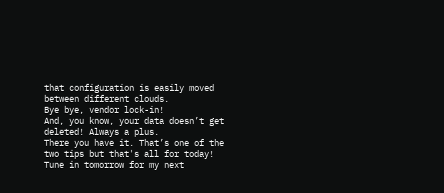that configuration is easily moved between different clouds.
Bye bye, vendor lock-in!
And, you know, your data doesn’t get deleted! Always a plus.
There you have it. That’s one of the two tips but that's all for today!
Tune in tomorrow for my next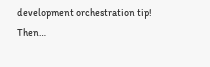development orchestration tip!
Then…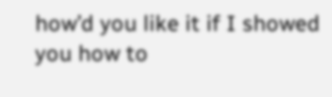how’d you like it if I showed you how to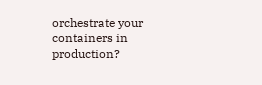orchestrate your containers in production?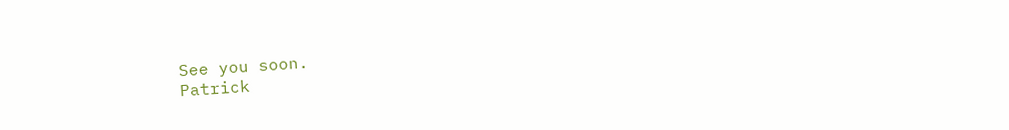See you soon.
Patrick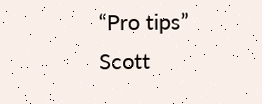“Pro tips” Scott